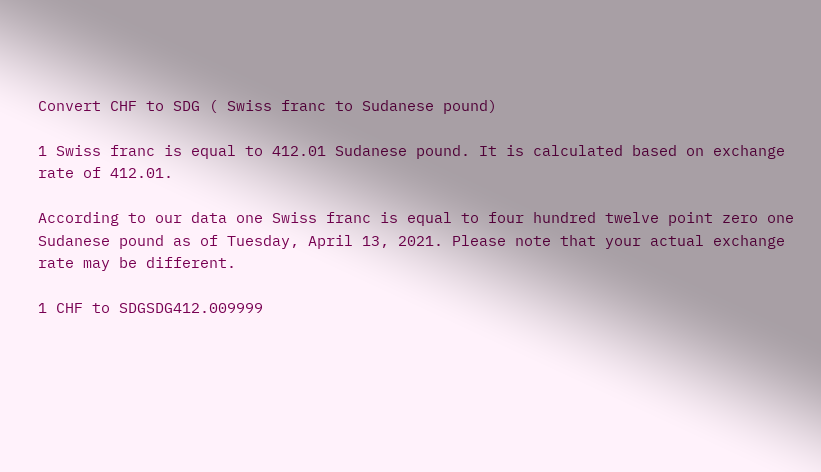Convert CHF to SDG ( Swiss franc to Sudanese pound)

1 Swiss franc is equal to 412.01 Sudanese pound. It is calculated based on exchange rate of 412.01.

According to our data one Swiss franc is equal to four hundred twelve point zero one Sudanese pound as of Tuesday, April 13, 2021. Please note that your actual exchange rate may be different.

1 CHF to SDGSDG412.009999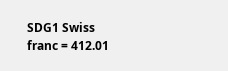SDG1 Swiss franc = 412.01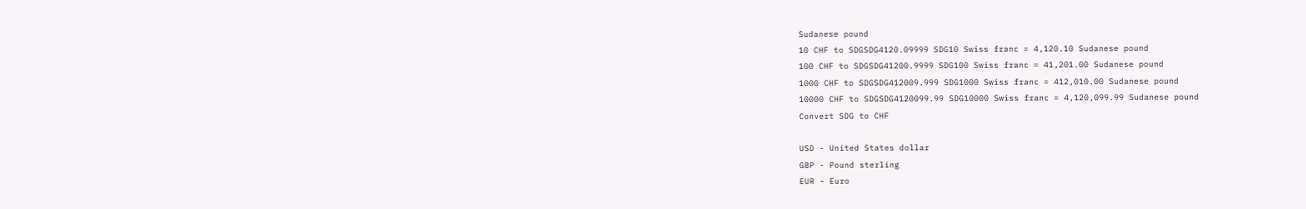Sudanese pound
10 CHF to SDGSDG4120.09999 SDG10 Swiss franc = 4,120.10 Sudanese pound
100 CHF to SDGSDG41200.9999 SDG100 Swiss franc = 41,201.00 Sudanese pound
1000 CHF to SDGSDG412009.999 SDG1000 Swiss franc = 412,010.00 Sudanese pound
10000 CHF to SDGSDG4120099.99 SDG10000 Swiss franc = 4,120,099.99 Sudanese pound
Convert SDG to CHF

USD - United States dollar
GBP - Pound sterling
EUR - Euro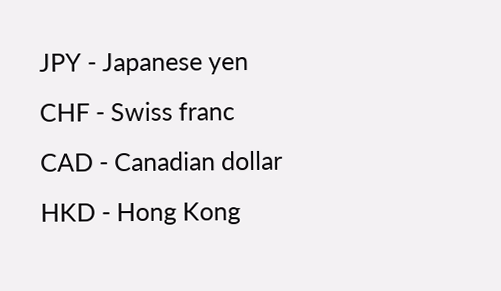JPY - Japanese yen
CHF - Swiss franc
CAD - Canadian dollar
HKD - Hong Kong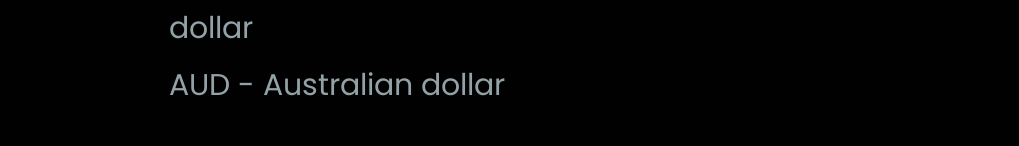dollar
AUD - Australian dollar